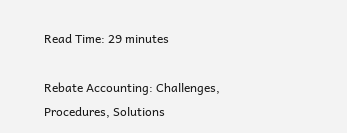Read Time: 29 minutes

Rebate Accounting: Challenges, Procedures, Solutions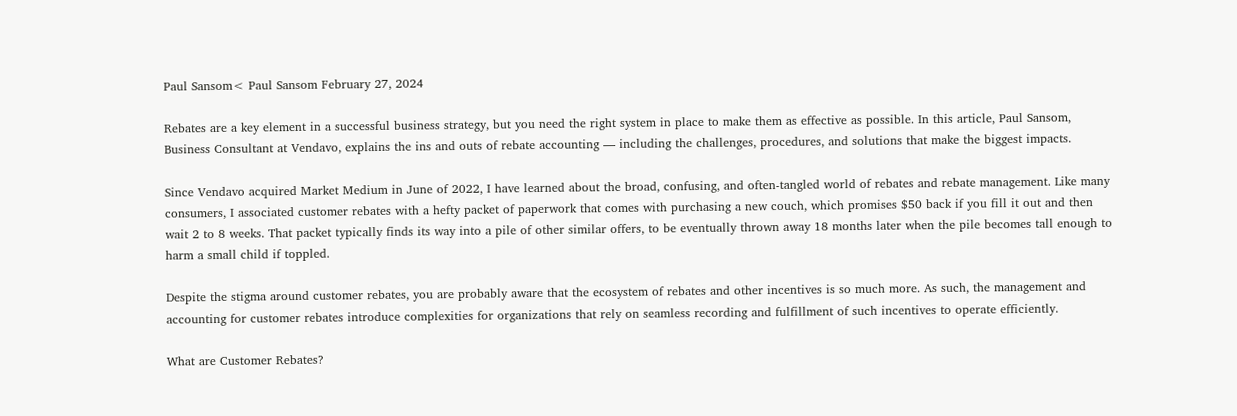Paul Sansom< Paul Sansom February 27, 2024

Rebates are a key element in a successful business strategy, but you need the right system in place to make them as effective as possible. In this article, Paul Sansom, Business Consultant at Vendavo, explains the ins and outs of rebate accounting — including the challenges, procedures, and solutions that make the biggest impacts.

Since Vendavo acquired Market Medium in June of 2022, I have learned about the broad, confusing, and often-tangled world of rebates and rebate management. Like many consumers, I associated customer rebates with a hefty packet of paperwork that comes with purchasing a new couch, which promises $50 back if you fill it out and then wait 2 to 8 weeks. That packet typically finds its way into a pile of other similar offers, to be eventually thrown away 18 months later when the pile becomes tall enough to harm a small child if toppled.

Despite the stigma around customer rebates, you are probably aware that the ecosystem of rebates and other incentives is so much more. As such, the management and accounting for customer rebates introduce complexities for organizations that rely on seamless recording and fulfillment of such incentives to operate efficiently.

What are Customer Rebates?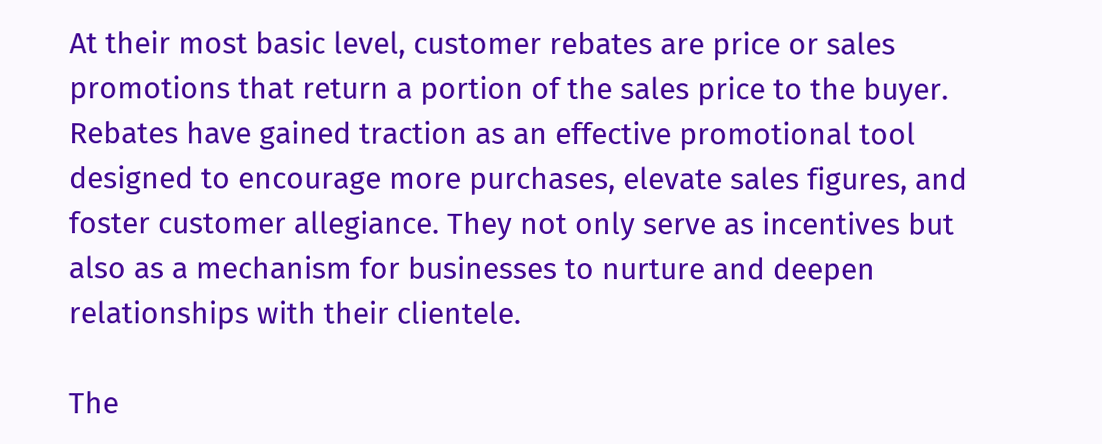At their most basic level, customer rebates are price or sales promotions that return a portion of the sales price to the buyer. Rebates have gained traction as an effective promotional tool designed to encourage more purchases, elevate sales figures, and foster customer allegiance. They not only serve as incentives but also as a mechanism for businesses to nurture and deepen relationships with their clientele.

The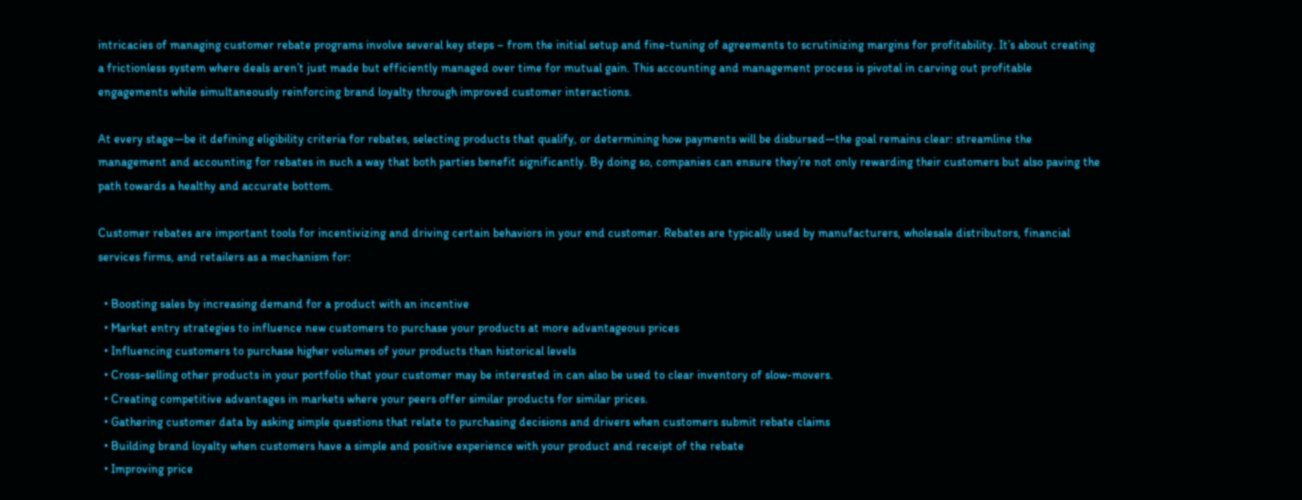intricacies of managing customer rebate programs involve several key steps – from the initial setup and fine-tuning of agreements to scrutinizing margins for profitability. It’s about creating a frictionless system where deals aren’t just made but efficiently managed over time for mutual gain. This accounting and management process is pivotal in carving out profitable engagements while simultaneously reinforcing brand loyalty through improved customer interactions.

At every stage—be it defining eligibility criteria for rebates, selecting products that qualify, or determining how payments will be disbursed—the goal remains clear: streamline the management and accounting for rebates in such a way that both parties benefit significantly. By doing so, companies can ensure they’re not only rewarding their customers but also paving the path towards a healthy and accurate bottom.

Customer rebates are important tools for incentivizing and driving certain behaviors in your end customer. Rebates are typically used by manufacturers, wholesale distributors, financial services firms, and retailers as a mechanism for:

  • Boosting sales by increasing demand for a product with an incentive
  • Market entry strategies to influence new customers to purchase your products at more advantageous prices
  • Influencing customers to purchase higher volumes of your products than historical levels
  • Cross-selling other products in your portfolio that your customer may be interested in can also be used to clear inventory of slow-movers.
  • Creating competitive advantages in markets where your peers offer similar products for similar prices.
  • Gathering customer data by asking simple questions that relate to purchasing decisions and drivers when customers submit rebate claims
  • Building brand loyalty when customers have a simple and positive experience with your product and receipt of the rebate
  • Improving price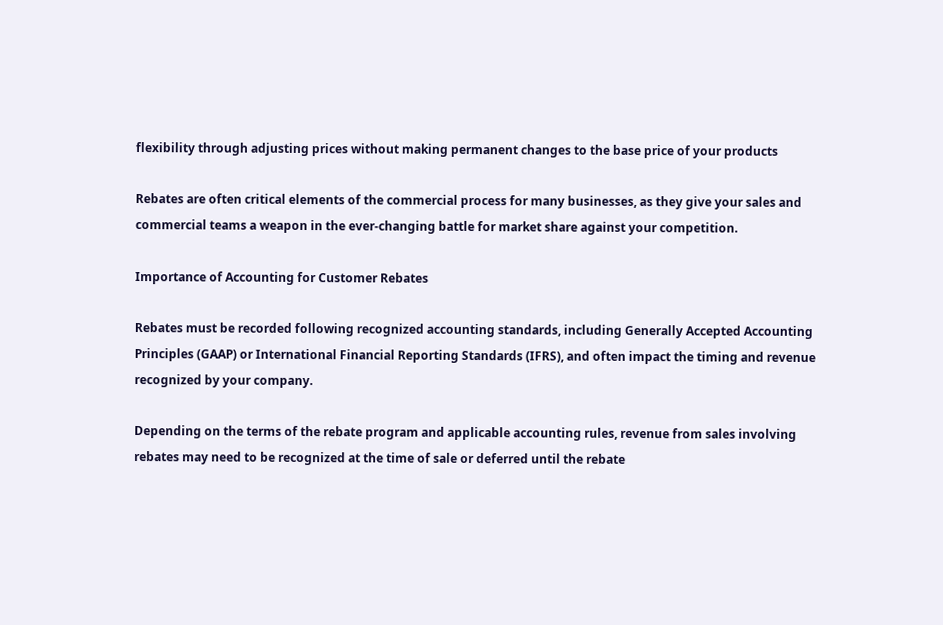flexibility through adjusting prices without making permanent changes to the base price of your products

Rebates are often critical elements of the commercial process for many businesses, as they give your sales and commercial teams a weapon in the ever-changing battle for market share against your competition.

Importance of Accounting for Customer Rebates

Rebates must be recorded following recognized accounting standards, including Generally Accepted Accounting Principles (GAAP) or International Financial Reporting Standards (IFRS), and often impact the timing and revenue recognized by your company.

Depending on the terms of the rebate program and applicable accounting rules, revenue from sales involving rebates may need to be recognized at the time of sale or deferred until the rebate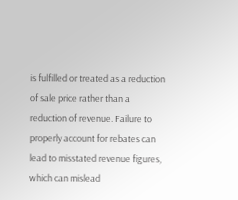is fulfilled or treated as a reduction of sale price rather than a reduction of revenue. Failure to properly account for rebates can lead to misstated revenue figures, which can mislead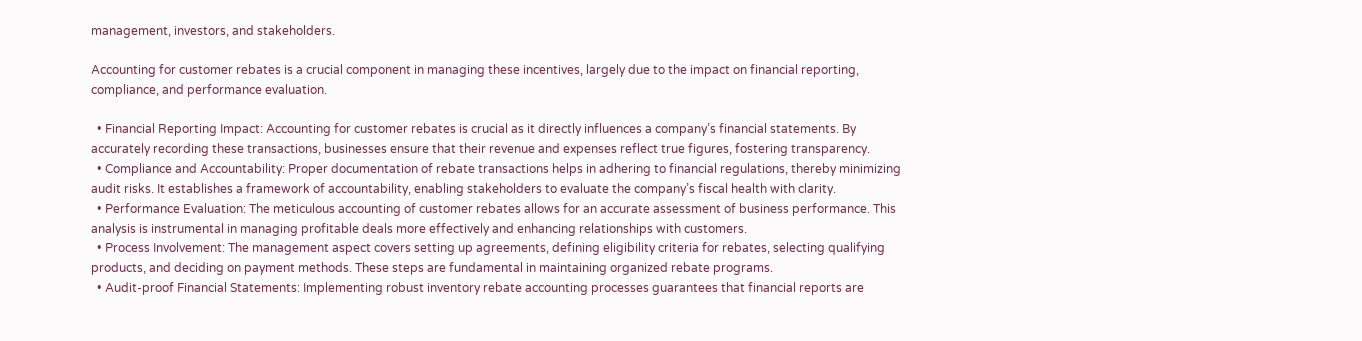management, investors, and stakeholders.

Accounting for customer rebates is a crucial component in managing these incentives, largely due to the impact on financial reporting, compliance, and performance evaluation.

  • Financial Reporting Impact: Accounting for customer rebates is crucial as it directly influences a company’s financial statements. By accurately recording these transactions, businesses ensure that their revenue and expenses reflect true figures, fostering transparency.
  • Compliance and Accountability: Proper documentation of rebate transactions helps in adhering to financial regulations, thereby minimizing audit risks. It establishes a framework of accountability, enabling stakeholders to evaluate the company’s fiscal health with clarity.
  • Performance Evaluation: The meticulous accounting of customer rebates allows for an accurate assessment of business performance. This analysis is instrumental in managing profitable deals more effectively and enhancing relationships with customers.
  • Process Involvement: The management aspect covers setting up agreements, defining eligibility criteria for rebates, selecting qualifying products, and deciding on payment methods. These steps are fundamental in maintaining organized rebate programs.
  • Audit-proof Financial Statements: Implementing robust inventory rebate accounting processes guarantees that financial reports are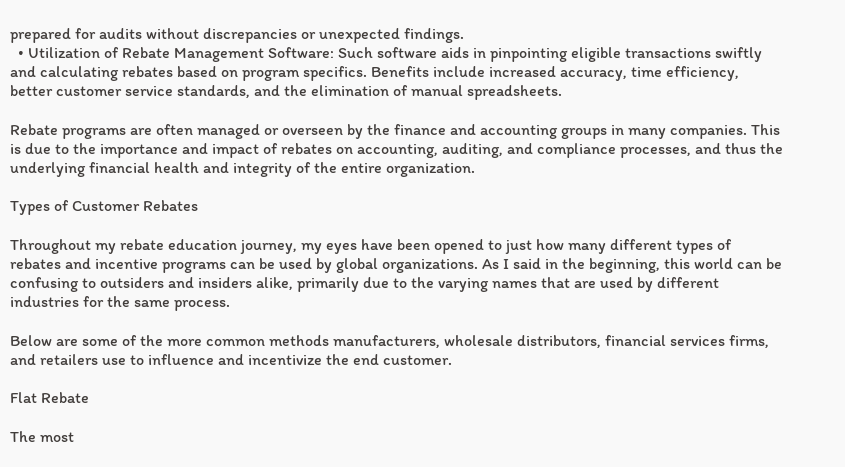prepared for audits without discrepancies or unexpected findings.
  • Utilization of Rebate Management Software: Such software aids in pinpointing eligible transactions swiftly and calculating rebates based on program specifics. Benefits include increased accuracy, time efficiency, better customer service standards, and the elimination of manual spreadsheets.

Rebate programs are often managed or overseen by the finance and accounting groups in many companies. This is due to the importance and impact of rebates on accounting, auditing, and compliance processes, and thus the underlying financial health and integrity of the entire organization.

Types of Customer Rebates

Throughout my rebate education journey, my eyes have been opened to just how many different types of rebates and incentive programs can be used by global organizations. As I said in the beginning, this world can be confusing to outsiders and insiders alike, primarily due to the varying names that are used by different industries for the same process.

Below are some of the more common methods manufacturers, wholesale distributors, financial services firms, and retailers use to influence and incentivize the end customer.

Flat Rebate

The most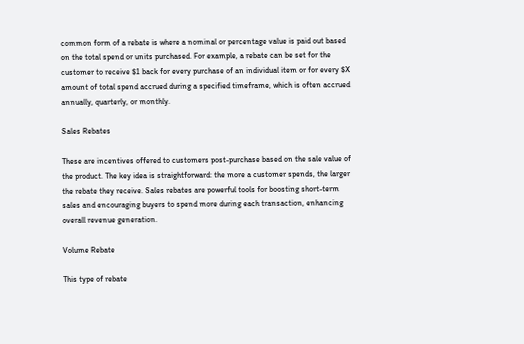common form of a rebate is where a nominal or percentage value is paid out based on the total spend or units purchased. For example, a rebate can be set for the customer to receive $1 back for every purchase of an individual item or for every $X amount of total spend accrued during a specified timeframe, which is often accrued annually, quarterly, or monthly.

Sales Rebates

These are incentives offered to customers post-purchase based on the sale value of the product. The key idea is straightforward: the more a customer spends, the larger the rebate they receive. Sales rebates are powerful tools for boosting short-term sales and encouraging buyers to spend more during each transaction, enhancing overall revenue generation.

Volume Rebate

This type of rebate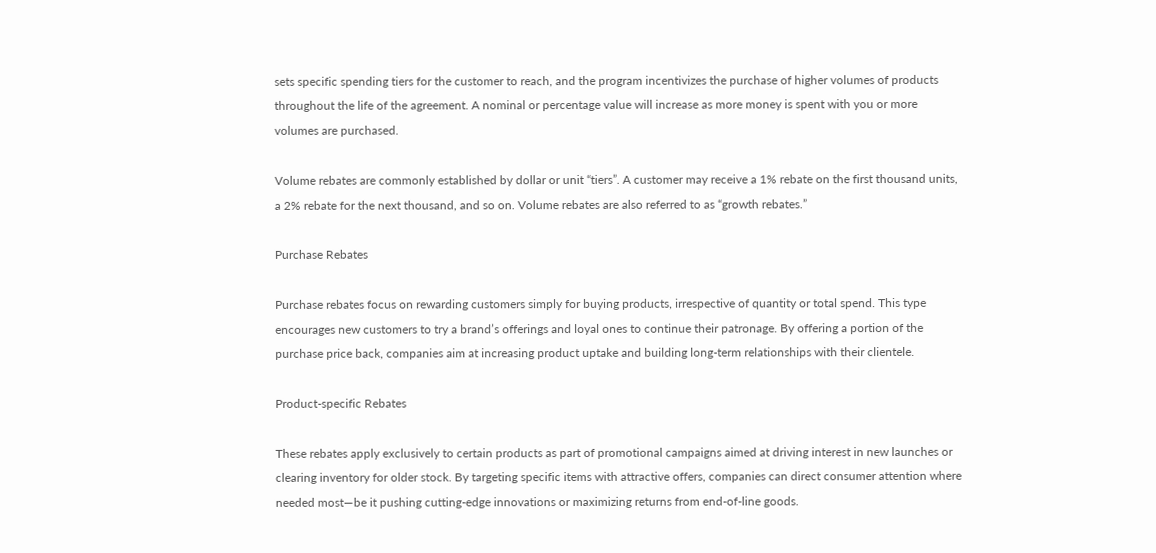sets specific spending tiers for the customer to reach, and the program incentivizes the purchase of higher volumes of products throughout the life of the agreement. A nominal or percentage value will increase as more money is spent with you or more volumes are purchased.

Volume rebates are commonly established by dollar or unit “tiers”. A customer may receive a 1% rebate on the first thousand units, a 2% rebate for the next thousand, and so on. Volume rebates are also referred to as “growth rebates.”

Purchase Rebates

Purchase rebates focus on rewarding customers simply for buying products, irrespective of quantity or total spend. This type encourages new customers to try a brand’s offerings and loyal ones to continue their patronage. By offering a portion of the purchase price back, companies aim at increasing product uptake and building long-term relationships with their clientele.

Product-specific Rebates

These rebates apply exclusively to certain products as part of promotional campaigns aimed at driving interest in new launches or clearing inventory for older stock. By targeting specific items with attractive offers, companies can direct consumer attention where needed most—be it pushing cutting-edge innovations or maximizing returns from end-of-line goods.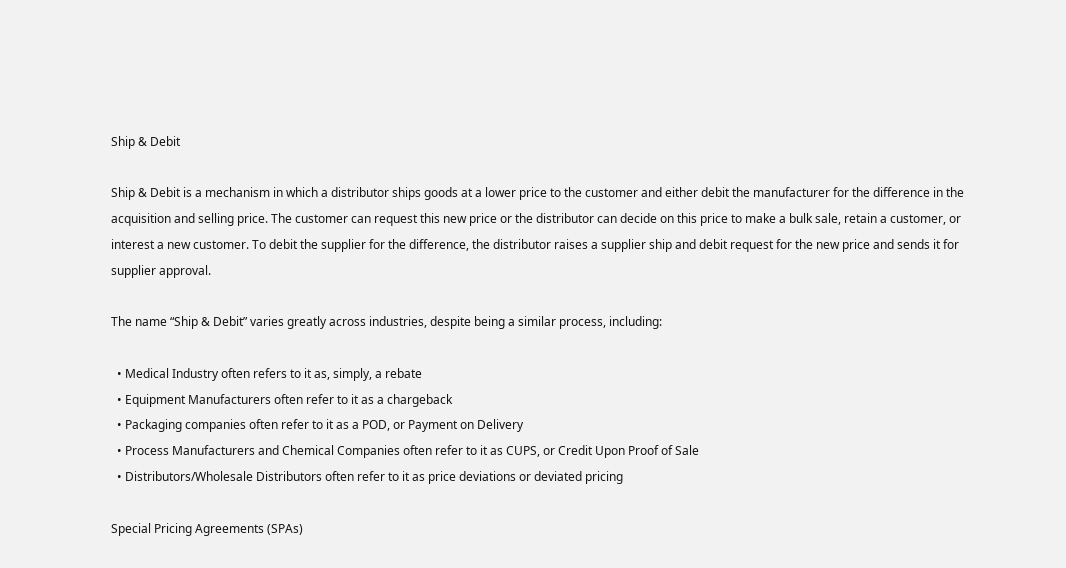Ship & Debit

Ship & Debit is a mechanism in which a distributor ships goods at a lower price to the customer and either debit the manufacturer for the difference in the acquisition and selling price. The customer can request this new price or the distributor can decide on this price to make a bulk sale, retain a customer, or interest a new customer. To debit the supplier for the difference, the distributor raises a supplier ship and debit request for the new price and sends it for supplier approval.

The name “Ship & Debit” varies greatly across industries, despite being a similar process, including:

  • Medical Industry often refers to it as, simply, a rebate
  • Equipment Manufacturers often refer to it as a chargeback
  • Packaging companies often refer to it as a POD, or Payment on Delivery
  • Process Manufacturers and Chemical Companies often refer to it as CUPS, or Credit Upon Proof of Sale
  • Distributors/Wholesale Distributors often refer to it as price deviations or deviated pricing

Special Pricing Agreements (SPAs)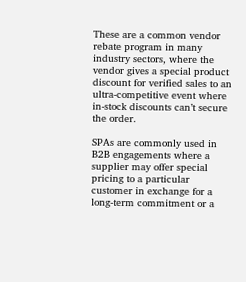These are a common vendor rebate program in many industry sectors, where the vendor gives a special product discount for verified sales to an ultra-competitive event where in-stock discounts can’t secure the order.

SPAs are commonly used in B2B engagements where a supplier may offer special pricing to a particular customer in exchange for a long-term commitment or a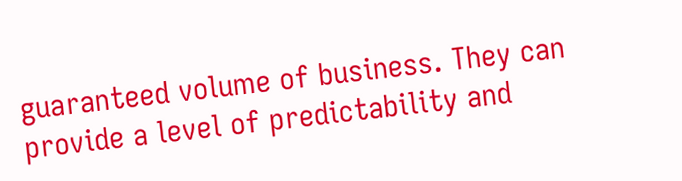guaranteed volume of business. They can provide a level of predictability and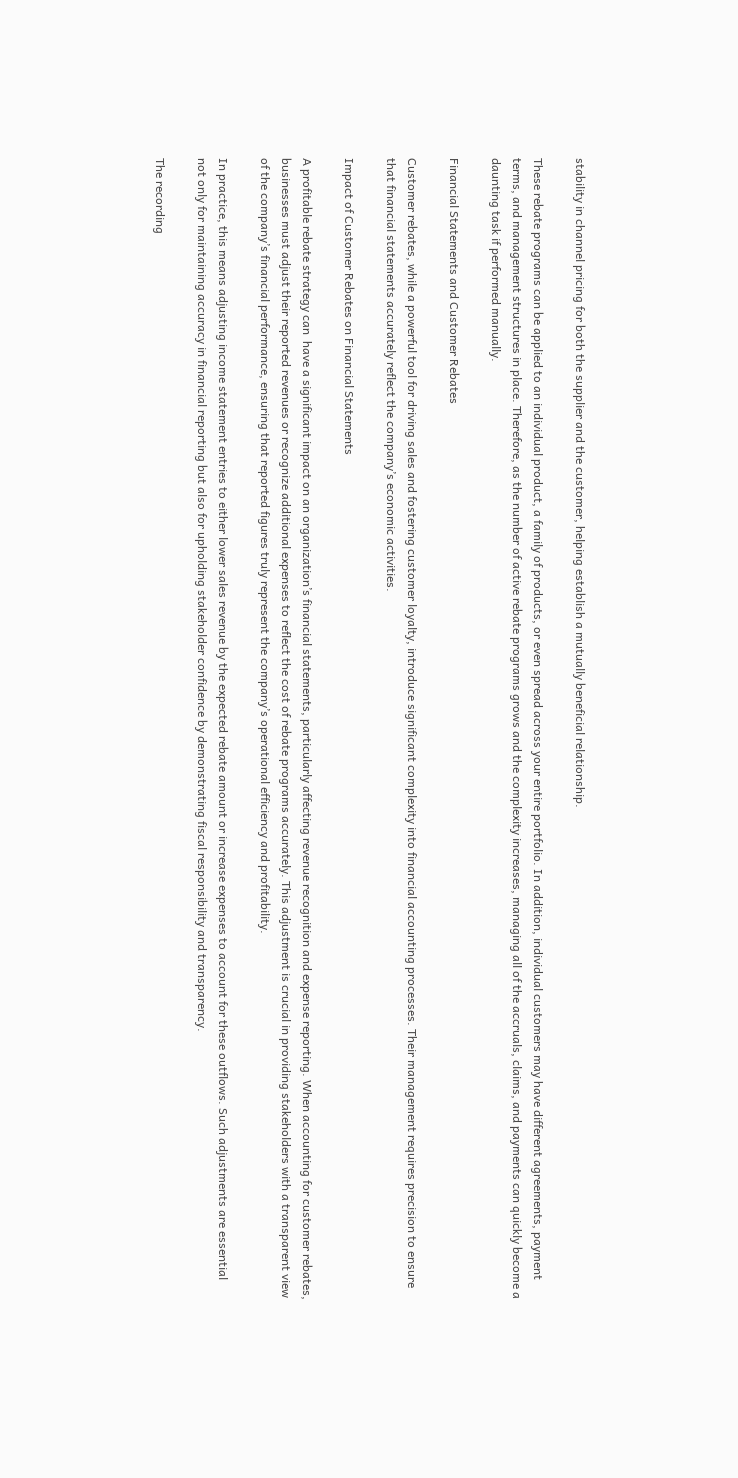stability in channel pricing for both the supplier and the customer, helping establish a mutually beneficial relationship.

These rebate programs can be applied to an individual product, a family of products, or even spread across your entire portfolio. In addition, individual customers may have different agreements, payment terms, and management structures in place. Therefore, as the number of active rebate programs grows and the complexity increases, managing all of the accruals, claims, and payments can quickly become a daunting task if performed manually.

Financial Statements and Customer Rebates

Customer rebates, while a powerful tool for driving sales and fostering customer loyalty, introduce significant complexity into financial accounting processes. Their management requires precision to ensure that financial statements accurately reflect the company’s economic activities.

Impact of Customer Rebates on Financial Statements

A profitable rebate strategy can  have a significant impact on an organization’s financial statements, particularly affecting revenue recognition and expense reporting. When accounting for customer rebates, businesses must adjust their reported revenues or recognize additional expenses to reflect the cost of rebate programs accurately. This adjustment is crucial in providing stakeholders with a transparent view of the company’s financial performance, ensuring that reported figures truly represent the company’s operational efficiency and profitability.

In practice, this means adjusting income statement entries to either lower sales revenue by the expected rebate amount or increase expenses to account for these outflows. Such adjustments are essential not only for maintaining accuracy in financial reporting but also for upholding stakeholder confidence by demonstrating fiscal responsibility and transparency.

The recording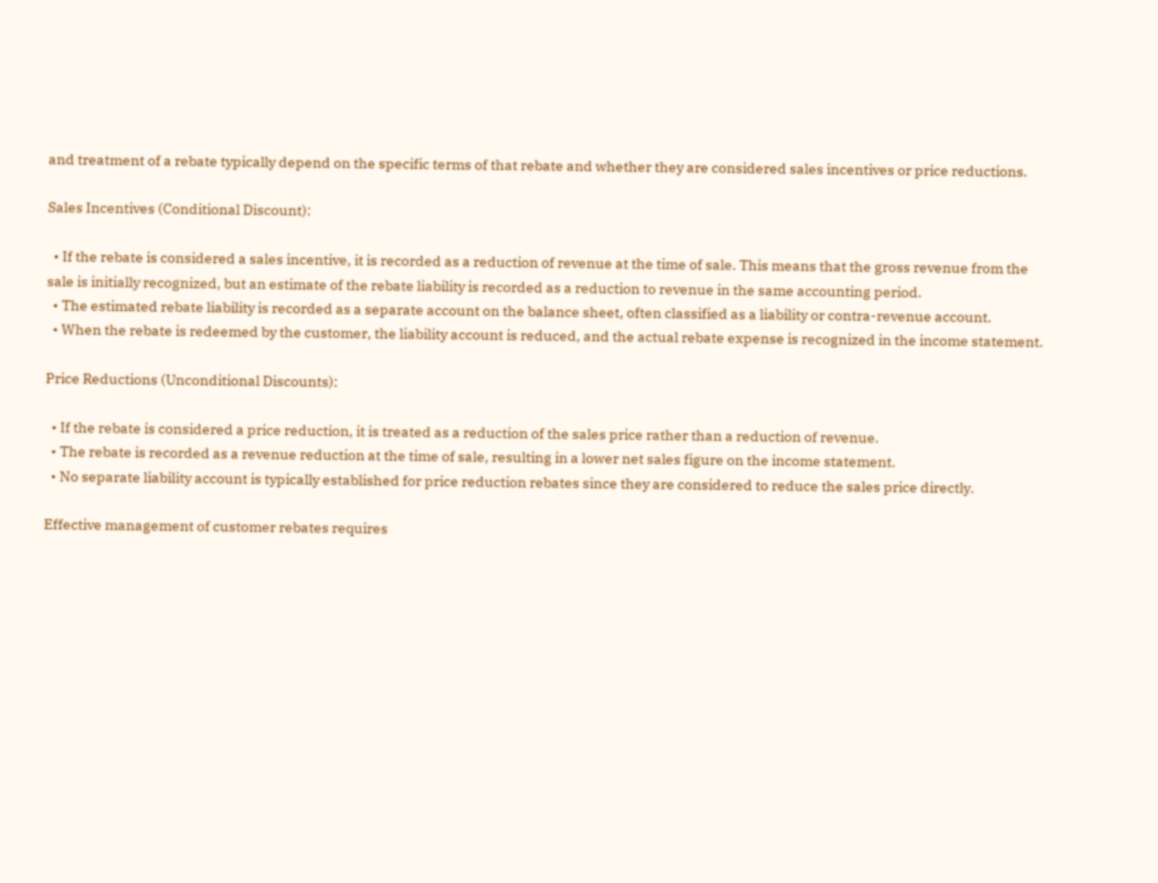and treatment of a rebate typically depend on the specific terms of that rebate and whether they are considered sales incentives or price reductions.

Sales Incentives (Conditional Discount):

  • If the rebate is considered a sales incentive, it is recorded as a reduction of revenue at the time of sale. This means that the gross revenue from the sale is initially recognized, but an estimate of the rebate liability is recorded as a reduction to revenue in the same accounting period.
  • The estimated rebate liability is recorded as a separate account on the balance sheet, often classified as a liability or contra-revenue account.
  • When the rebate is redeemed by the customer, the liability account is reduced, and the actual rebate expense is recognized in the income statement.

Price Reductions (Unconditional Discounts):

  • If the rebate is considered a price reduction, it is treated as a reduction of the sales price rather than a reduction of revenue.
  • The rebate is recorded as a revenue reduction at the time of sale, resulting in a lower net sales figure on the income statement.
  • No separate liability account is typically established for price reduction rebates since they are considered to reduce the sales price directly.

Effective management of customer rebates requires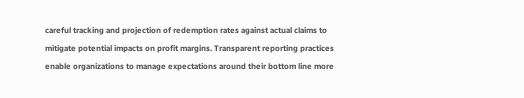careful tracking and projection of redemption rates against actual claims to mitigate potential impacts on profit margins. Transparent reporting practices enable organizations to manage expectations around their bottom line more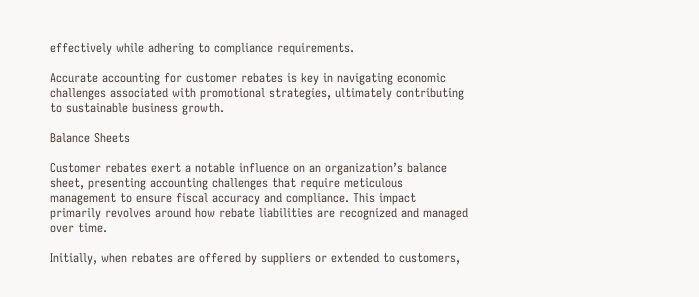effectively while adhering to compliance requirements.

Accurate accounting for customer rebates is key in navigating economic challenges associated with promotional strategies, ultimately contributing to sustainable business growth.

Balance Sheets

Customer rebates exert a notable influence on an organization’s balance sheet, presenting accounting challenges that require meticulous management to ensure fiscal accuracy and compliance. This impact primarily revolves around how rebate liabilities are recognized and managed over time.

Initially, when rebates are offered by suppliers or extended to customers,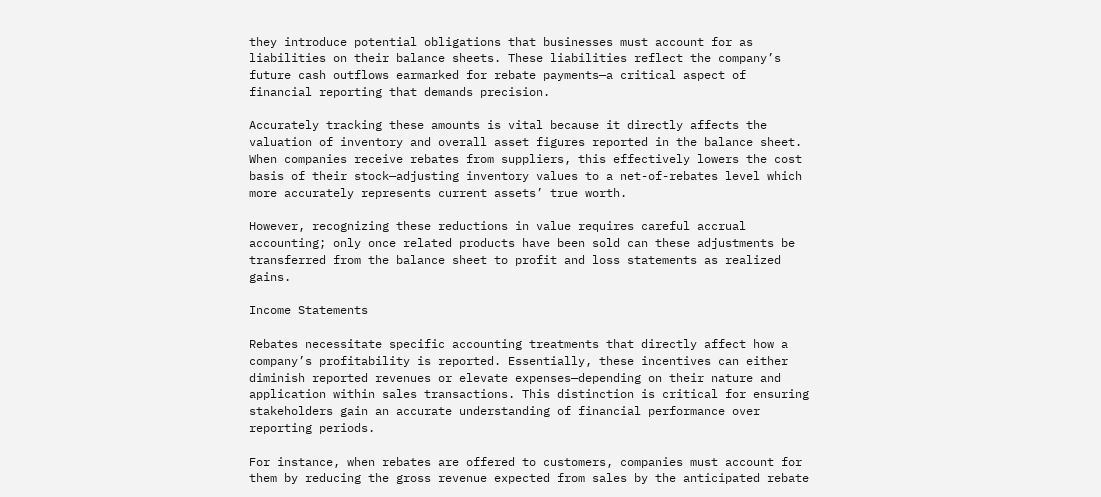they introduce potential obligations that businesses must account for as liabilities on their balance sheets. These liabilities reflect the company’s future cash outflows earmarked for rebate payments—a critical aspect of financial reporting that demands precision.

Accurately tracking these amounts is vital because it directly affects the valuation of inventory and overall asset figures reported in the balance sheet. When companies receive rebates from suppliers, this effectively lowers the cost basis of their stock—adjusting inventory values to a net-of-rebates level which more accurately represents current assets’ true worth.

However, recognizing these reductions in value requires careful accrual accounting; only once related products have been sold can these adjustments be transferred from the balance sheet to profit and loss statements as realized gains.

Income Statements

Rebates necessitate specific accounting treatments that directly affect how a company’s profitability is reported. Essentially, these incentives can either diminish reported revenues or elevate expenses—depending on their nature and application within sales transactions. This distinction is critical for ensuring stakeholders gain an accurate understanding of financial performance over reporting periods.

For instance, when rebates are offered to customers, companies must account for them by reducing the gross revenue expected from sales by the anticipated rebate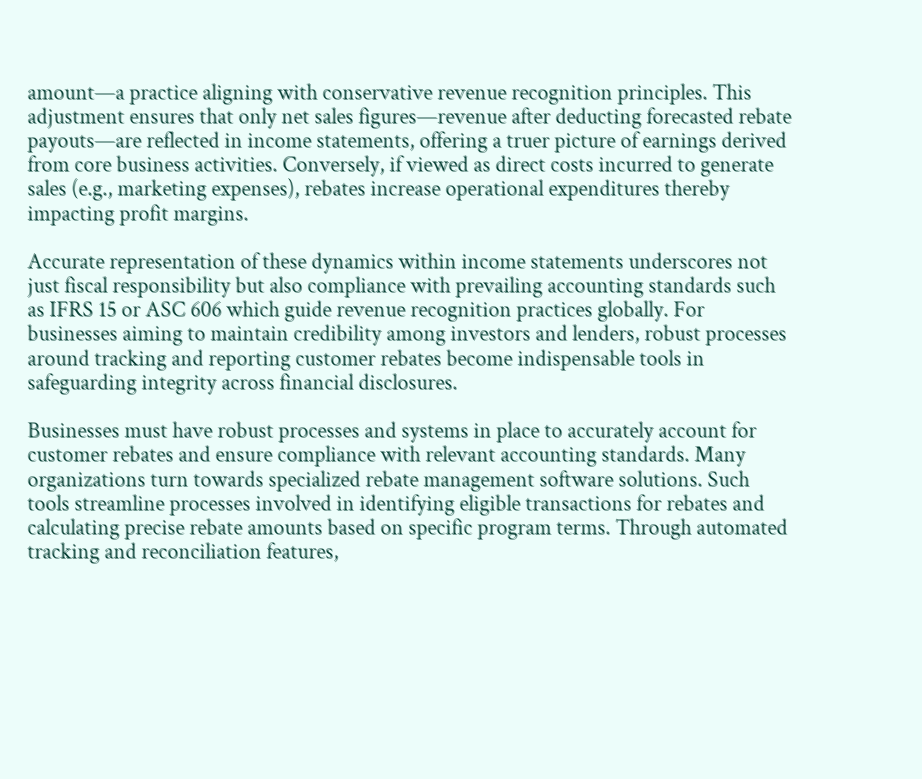amount—a practice aligning with conservative revenue recognition principles. This adjustment ensures that only net sales figures—revenue after deducting forecasted rebate payouts—are reflected in income statements, offering a truer picture of earnings derived from core business activities. Conversely, if viewed as direct costs incurred to generate sales (e.g., marketing expenses), rebates increase operational expenditures thereby impacting profit margins.

Accurate representation of these dynamics within income statements underscores not just fiscal responsibility but also compliance with prevailing accounting standards such as IFRS 15 or ASC 606 which guide revenue recognition practices globally. For businesses aiming to maintain credibility among investors and lenders, robust processes around tracking and reporting customer rebates become indispensable tools in safeguarding integrity across financial disclosures.

Businesses must have robust processes and systems in place to accurately account for customer rebates and ensure compliance with relevant accounting standards. Many organizations turn towards specialized rebate management software solutions. Such tools streamline processes involved in identifying eligible transactions for rebates and calculating precise rebate amounts based on specific program terms. Through automated tracking and reconciliation features,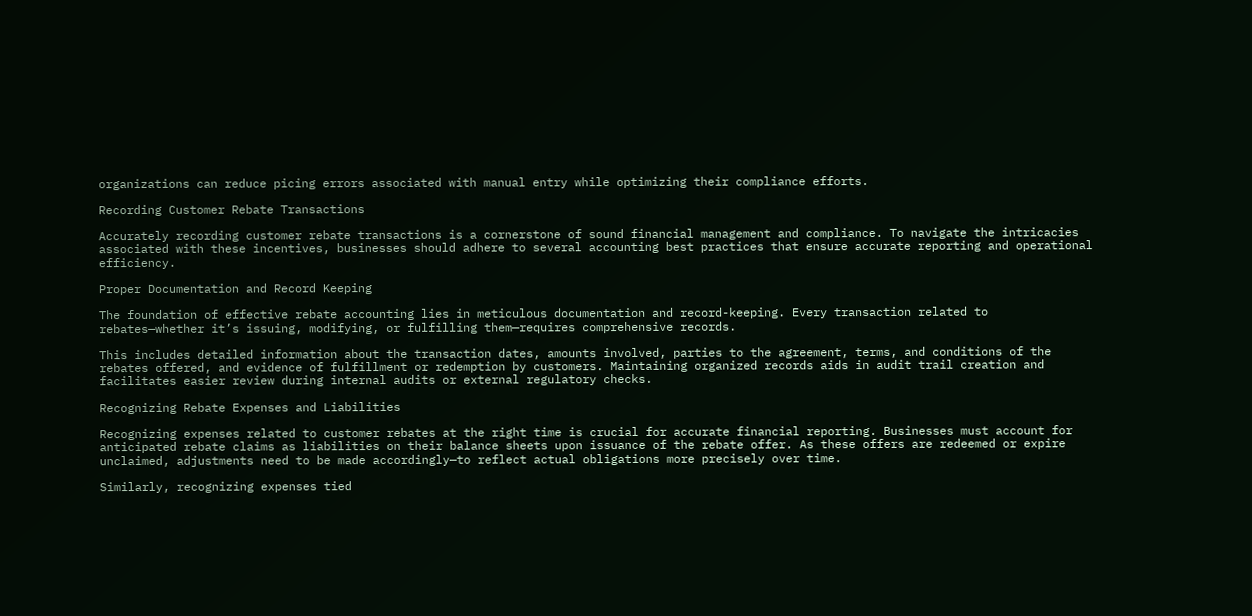organizations can reduce picing errors associated with manual entry while optimizing their compliance efforts.

Recording Customer Rebate Transactions

Accurately recording customer rebate transactions is a cornerstone of sound financial management and compliance. To navigate the intricacies associated with these incentives, businesses should adhere to several accounting best practices that ensure accurate reporting and operational efficiency.

Proper Documentation and Record Keeping

The foundation of effective rebate accounting lies in meticulous documentation and record-keeping. Every transaction related to rebates—whether it’s issuing, modifying, or fulfilling them—requires comprehensive records.

This includes detailed information about the transaction dates, amounts involved, parties to the agreement, terms, and conditions of the rebates offered, and evidence of fulfillment or redemption by customers. Maintaining organized records aids in audit trail creation and facilitates easier review during internal audits or external regulatory checks.

Recognizing Rebate Expenses and Liabilities

Recognizing expenses related to customer rebates at the right time is crucial for accurate financial reporting. Businesses must account for anticipated rebate claims as liabilities on their balance sheets upon issuance of the rebate offer. As these offers are redeemed or expire unclaimed, adjustments need to be made accordingly—to reflect actual obligations more precisely over time.

Similarly, recognizing expenses tied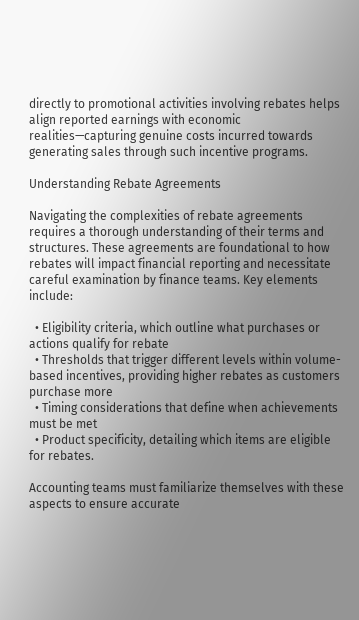directly to promotional activities involving rebates helps align reported earnings with economic realities—capturing genuine costs incurred towards generating sales through such incentive programs.

Understanding Rebate Agreements

Navigating the complexities of rebate agreements requires a thorough understanding of their terms and structures. These agreements are foundational to how rebates will impact financial reporting and necessitate careful examination by finance teams. Key elements include:

  • Eligibility criteria, which outline what purchases or actions qualify for rebate
  • Thresholds that trigger different levels within volume-based incentives, providing higher rebates as customers purchase more
  • Timing considerations that define when achievements must be met
  • Product specificity, detailing which items are eligible for rebates.

Accounting teams must familiarize themselves with these aspects to ensure accurate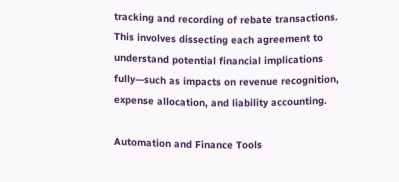tracking and recording of rebate transactions. This involves dissecting each agreement to understand potential financial implications fully—such as impacts on revenue recognition, expense allocation, and liability accounting.

Automation and Finance Tools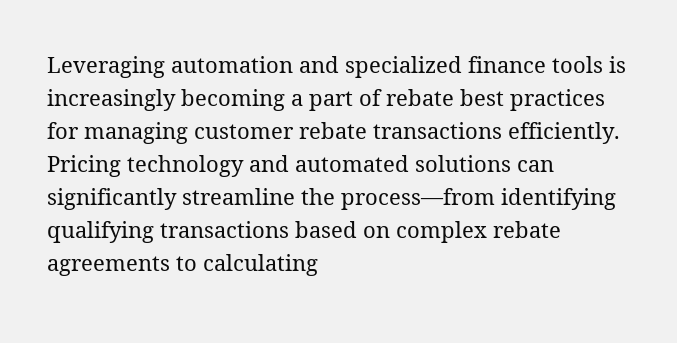Leveraging automation and specialized finance tools is increasingly becoming a part of rebate best practices for managing customer rebate transactions efficiently. Pricing technology and automated solutions can significantly streamline the process—from identifying qualifying transactions based on complex rebate agreements to calculating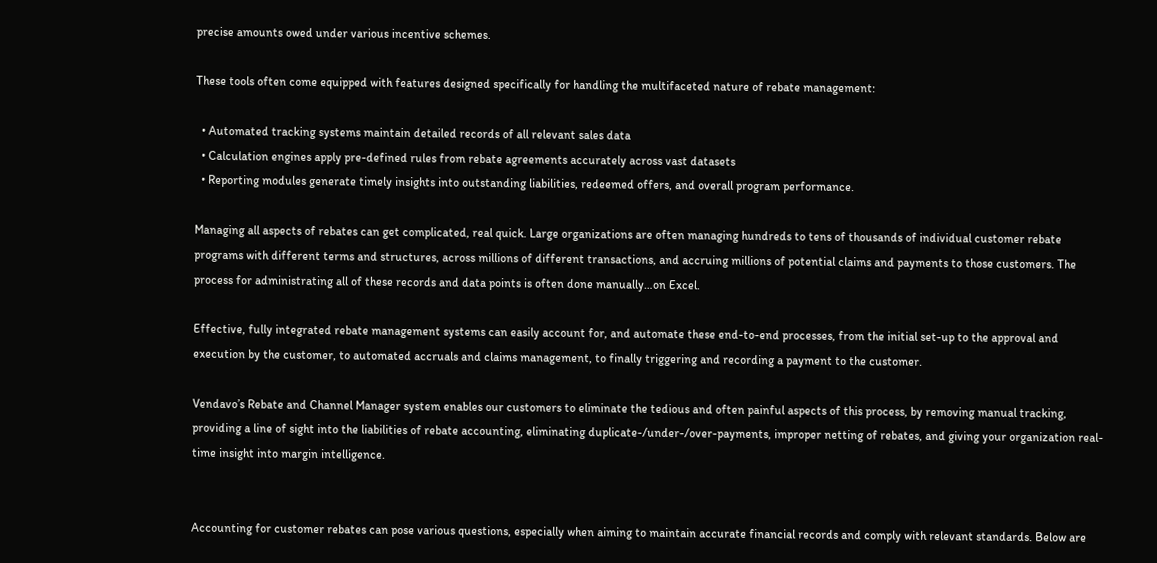precise amounts owed under various incentive schemes.

These tools often come equipped with features designed specifically for handling the multifaceted nature of rebate management:

  • Automated tracking systems maintain detailed records of all relevant sales data
  • Calculation engines apply pre-defined rules from rebate agreements accurately across vast datasets
  • Reporting modules generate timely insights into outstanding liabilities, redeemed offers, and overall program performance.

Managing all aspects of rebates can get complicated, real quick. Large organizations are often managing hundreds to tens of thousands of individual customer rebate programs with different terms and structures, across millions of different transactions, and accruing millions of potential claims and payments to those customers. The process for administrating all of these records and data points is often done manually…on Excel.

Effective, fully integrated rebate management systems can easily account for, and automate these end-to-end processes, from the initial set-up to the approval and execution by the customer, to automated accruals and claims management, to finally triggering and recording a payment to the customer.

Vendavo’s Rebate and Channel Manager system enables our customers to eliminate the tedious and often painful aspects of this process, by removing manual tracking, providing a line of sight into the liabilities of rebate accounting, eliminating duplicate-/under-/over-payments, improper netting of rebates, and giving your organization real-time insight into margin intelligence.


Accounting for customer rebates can pose various questions, especially when aiming to maintain accurate financial records and comply with relevant standards. Below are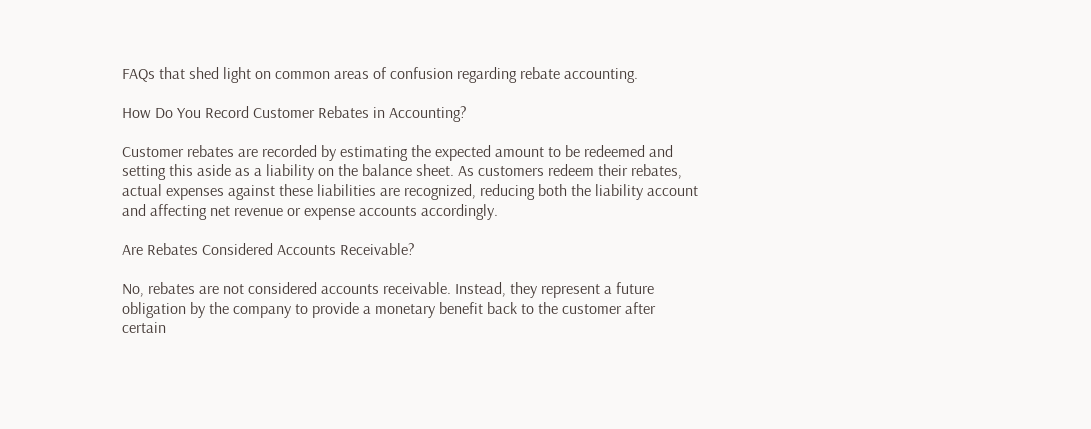FAQs that shed light on common areas of confusion regarding rebate accounting.

How Do You Record Customer Rebates in Accounting?

Customer rebates are recorded by estimating the expected amount to be redeemed and setting this aside as a liability on the balance sheet. As customers redeem their rebates, actual expenses against these liabilities are recognized, reducing both the liability account and affecting net revenue or expense accounts accordingly.

Are Rebates Considered Accounts Receivable?

No, rebates are not considered accounts receivable. Instead, they represent a future obligation by the company to provide a monetary benefit back to the customer after certain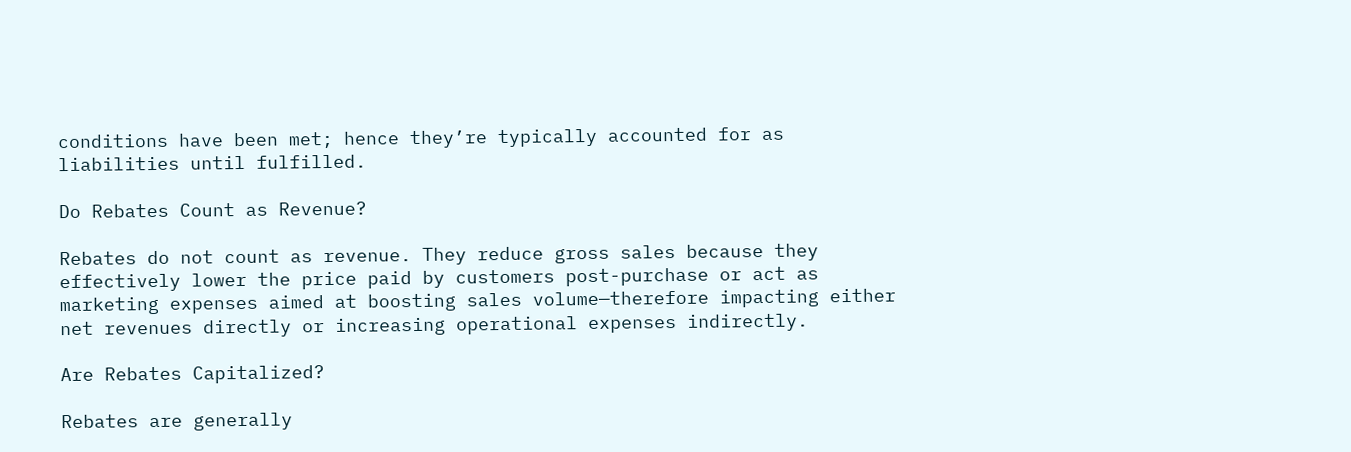conditions have been met; hence they’re typically accounted for as liabilities until fulfilled.

Do Rebates Count as Revenue?

Rebates do not count as revenue. They reduce gross sales because they effectively lower the price paid by customers post-purchase or act as marketing expenses aimed at boosting sales volume—therefore impacting either net revenues directly or increasing operational expenses indirectly.

Are Rebates Capitalized?

Rebates are generally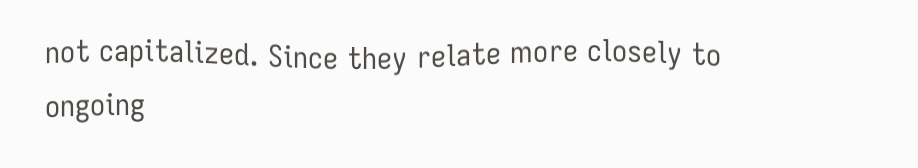not capitalized. Since they relate more closely to ongoing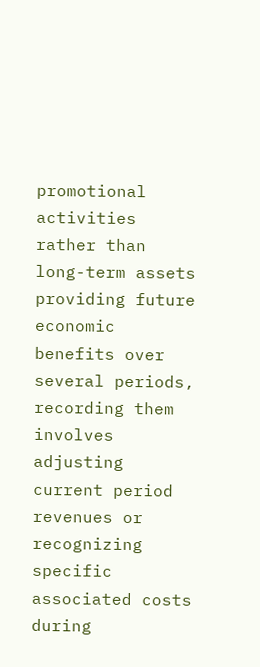promotional activities rather than long-term assets providing future economic benefits over several periods, recording them involves adjusting current period revenues or recognizing specific associated costs during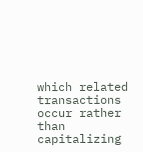which related transactions occur rather than capitalizing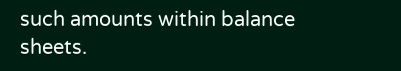such amounts within balance sheets.